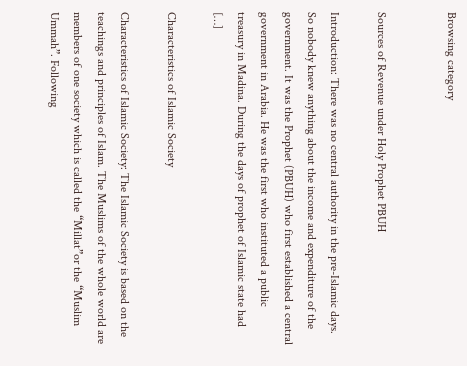Browsing category


Sources of Revenue under Holy Prophet PBUH

Introduction: There was no central authority in the pre-Islamic days. So nobody knew anything about the income and expenditure of the government. It was the Prophet (PBUH) who first established a central government in Arabia. He was the first who instituted a public treasury in Madina. During the days of prophet of Islamic state had […]

Characteristics of Islamic Society

Characteristics of Islamic Society: The Islamic Society is based on the teachings and principles of Islam. The Muslims of the whole world are members of one society which is called the “Millat”or the “Muslim Ummah”. Following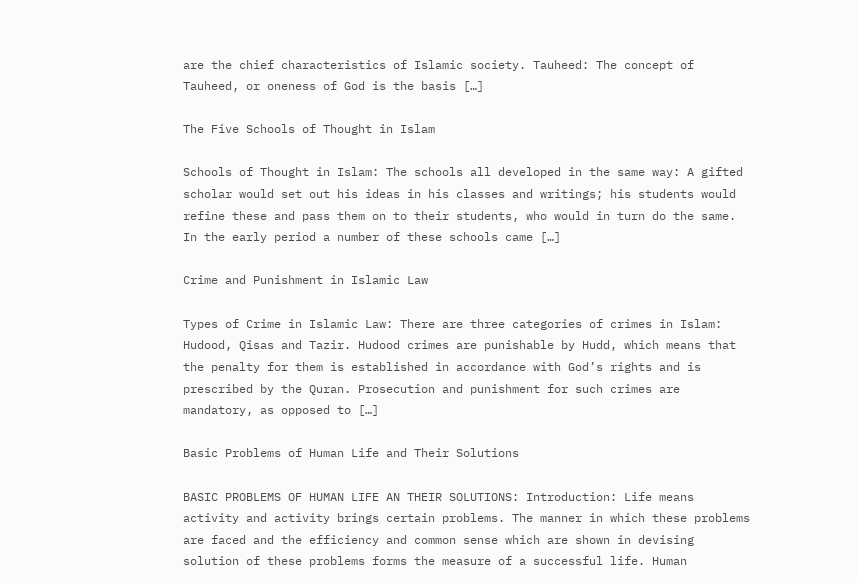are the chief characteristics of Islamic society. Tauheed: The concept of Tauheed, or oneness of God is the basis […]

The Five Schools of Thought in Islam

Schools of Thought in Islam: The schools all developed in the same way: A gifted scholar would set out his ideas in his classes and writings; his students would refine these and pass them on to their students, who would in turn do the same. In the early period a number of these schools came […]

Crime and Punishment in Islamic Law

Types of Crime in Islamic Law: There are three categories of crimes in Islam: Hudood, Qisas and Tazir. Hudood crimes are punishable by Hudd, which means that the penalty for them is established in accordance with God’s rights and is prescribed by the Quran. Prosecution and punishment for such crimes are mandatory, as opposed to […]

Basic Problems of Human Life and Their Solutions

BASIC PROBLEMS OF HUMAN LIFE AN THEIR SOLUTIONS: Introduction: Life means activity and activity brings certain problems. The manner in which these problems are faced and the efficiency and common sense which are shown in devising solution of these problems forms the measure of a successful life. Human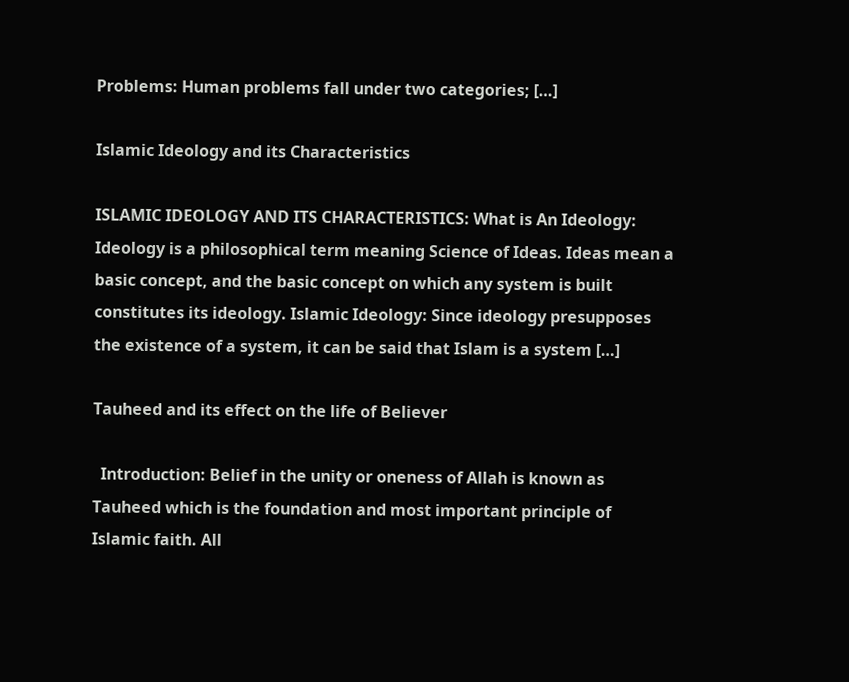Problems: Human problems fall under two categories; […]

Islamic Ideology and its Characteristics

ISLAMIC IDEOLOGY AND ITS CHARACTERISTICS: What is An Ideology: Ideology is a philosophical term meaning Science of Ideas. Ideas mean a basic concept, and the basic concept on which any system is built constitutes its ideology. Islamic Ideology: Since ideology presupposes the existence of a system, it can be said that Islam is a system […]

Tauheed and its effect on the life of Believer

  Introduction: Belief in the unity or oneness of Allah is known as Tauheed which is the foundation and most important principle of Islamic faith. All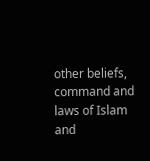other beliefs, command and laws of Islam and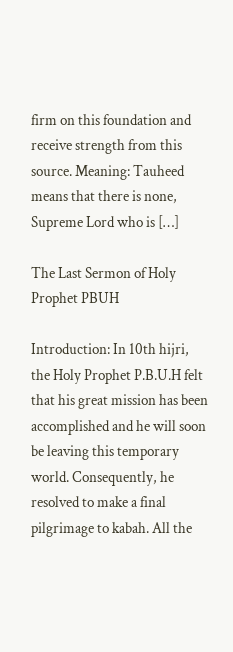firm on this foundation and receive strength from this source. Meaning: Tauheed means that there is none, Supreme Lord who is […]

The Last Sermon of Holy Prophet PBUH

Introduction: In 10th hijri, the Holy Prophet P.B.U.H felt that his great mission has been accomplished and he will soon be leaving this temporary world. Consequently, he resolved to make a final pilgrimage to kabah. All the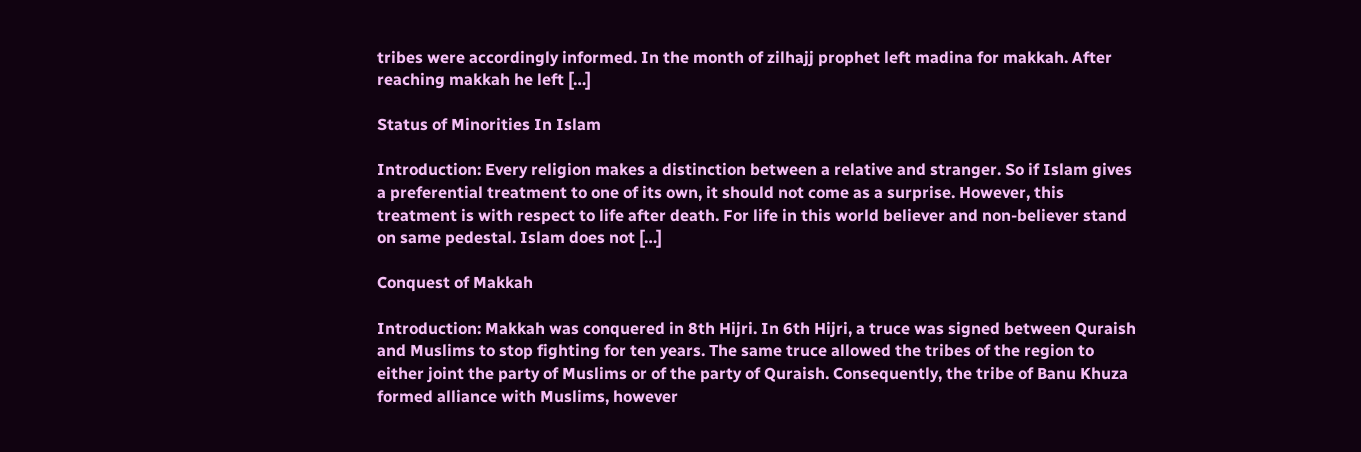tribes were accordingly informed. In the month of zilhajj prophet left madina for makkah. After reaching makkah he left […]

Status of Minorities In Islam

Introduction: Every religion makes a distinction between a relative and stranger. So if Islam gives a preferential treatment to one of its own, it should not come as a surprise. However, this treatment is with respect to life after death. For life in this world believer and non-believer stand on same pedestal. Islam does not […]

Conquest of Makkah

Introduction: Makkah was conquered in 8th Hijri. In 6th Hijri, a truce was signed between Quraish and Muslims to stop fighting for ten years. The same truce allowed the tribes of the region to either joint the party of Muslims or of the party of Quraish. Consequently, the tribe of Banu Khuza formed alliance with Muslims, however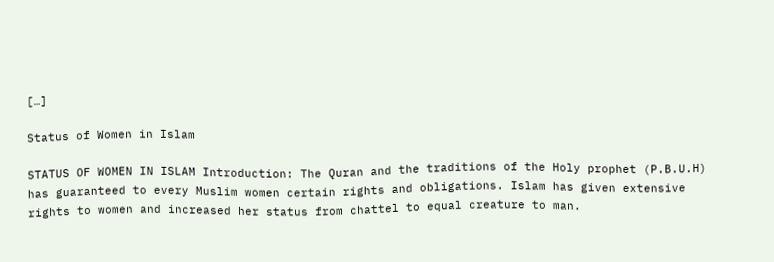[…]

Status of Women in Islam

STATUS OF WOMEN IN ISLAM Introduction: The Quran and the traditions of the Holy prophet (P.B.U.H) has guaranteed to every Muslim women certain rights and obligations. Islam has given extensive rights to women and increased her status from chattel to equal creature to man.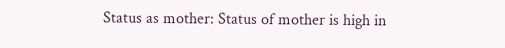Status as mother: Status of mother is high in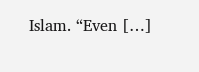Islam. “Even […]